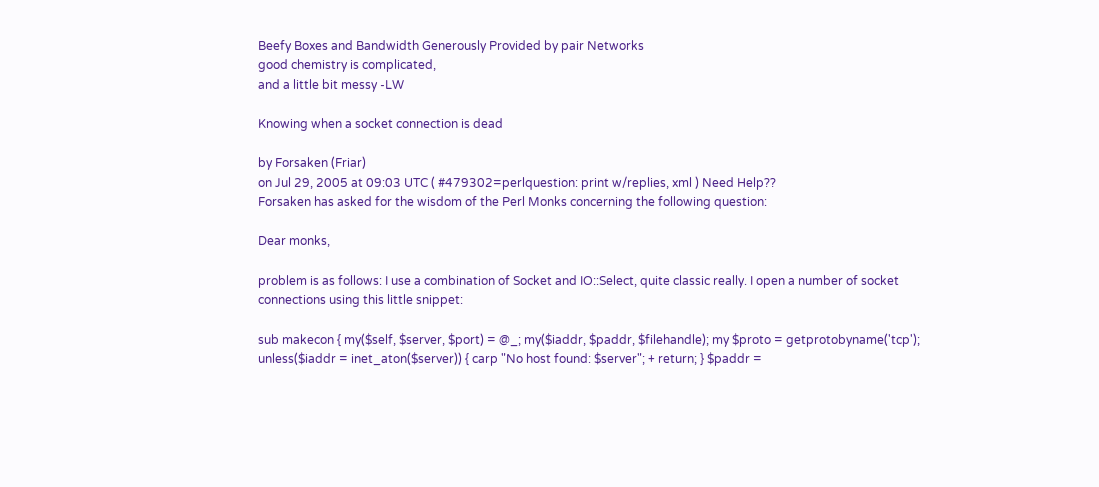Beefy Boxes and Bandwidth Generously Provided by pair Networks
good chemistry is complicated,
and a little bit messy -LW

Knowing when a socket connection is dead

by Forsaken (Friar)
on Jul 29, 2005 at 09:03 UTC ( #479302=perlquestion: print w/replies, xml ) Need Help??
Forsaken has asked for the wisdom of the Perl Monks concerning the following question:

Dear monks,

problem is as follows: I use a combination of Socket and IO::Select, quite classic really. I open a number of socket connections using this little snippet:

sub makecon { my($self, $server, $port) = @_; my($iaddr, $paddr, $filehandle); my $proto = getprotobyname('tcp'); unless($iaddr = inet_aton($server)) { carp "No host found: $server"; + return; } $paddr =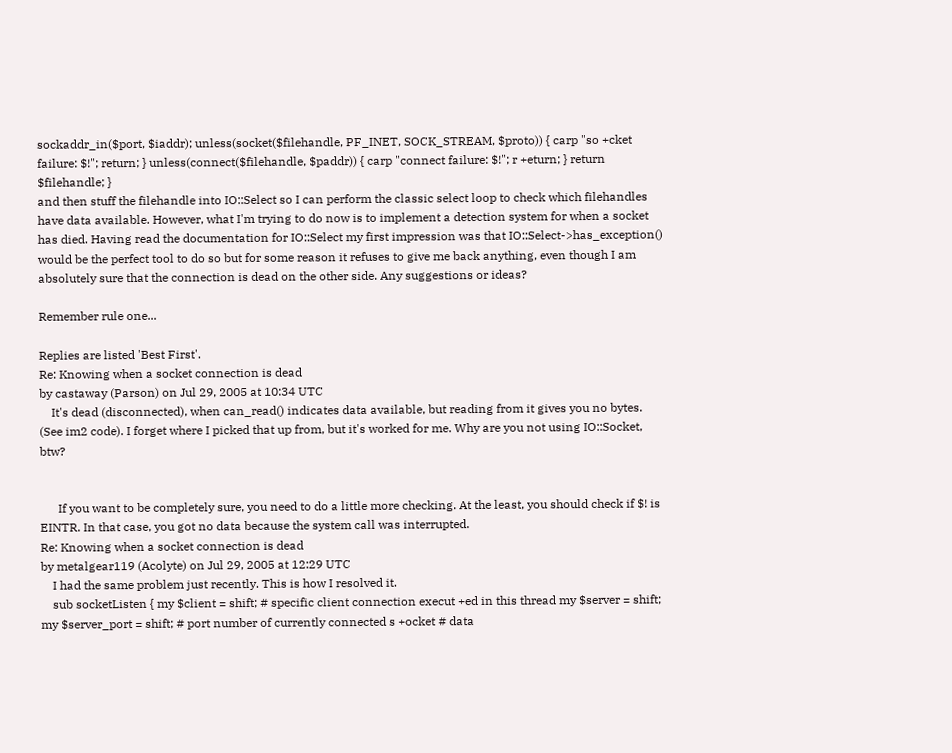sockaddr_in($port, $iaddr); unless(socket($filehandle, PF_INET, SOCK_STREAM, $proto)) { carp "so +cket failure: $!"; return; } unless(connect($filehandle, $paddr)) { carp "connect failure: $!"; r +eturn; } return $filehandle; }
and then stuff the filehandle into IO::Select so I can perform the classic select loop to check which filehandles have data available. However, what I'm trying to do now is to implement a detection system for when a socket has died. Having read the documentation for IO::Select my first impression was that IO::Select->has_exception() would be the perfect tool to do so but for some reason it refuses to give me back anything, even though I am absolutely sure that the connection is dead on the other side. Any suggestions or ideas?

Remember rule one...

Replies are listed 'Best First'.
Re: Knowing when a socket connection is dead
by castaway (Parson) on Jul 29, 2005 at 10:34 UTC
    It's dead (disconnected), when can_read() indicates data available, but reading from it gives you no bytes. (See im2 code). I forget where I picked that up from, but it's worked for me. Why are you not using IO::Socket, btw?


      If you want to be completely sure, you need to do a little more checking. At the least, you should check if $! is EINTR. In that case, you got no data because the system call was interrupted.
Re: Knowing when a socket connection is dead
by metalgear119 (Acolyte) on Jul 29, 2005 at 12:29 UTC
    I had the same problem just recently. This is how I resolved it.
    sub socketListen { my $client = shift; # specific client connection execut +ed in this thread my $server = shift; my $server_port = shift; # port number of currently connected s +ocket # data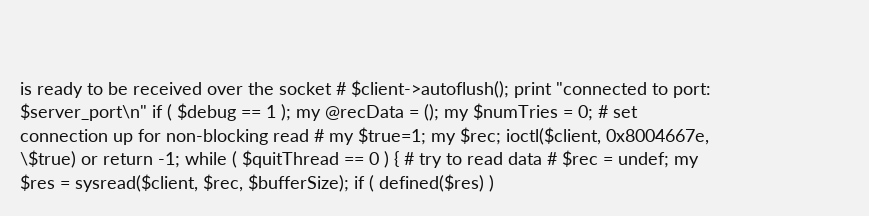is ready to be received over the socket # $client->autoflush(); print "connected to port: $server_port\n" if ( $debug == 1 ); my @recData = (); my $numTries = 0; # set connection up for non-blocking read # my $true=1; my $rec; ioctl($client, 0x8004667e, \$true) or return -1; while ( $quitThread == 0 ) { # try to read data # $rec = undef; my $res = sysread($client, $rec, $bufferSize); if ( defined($res) )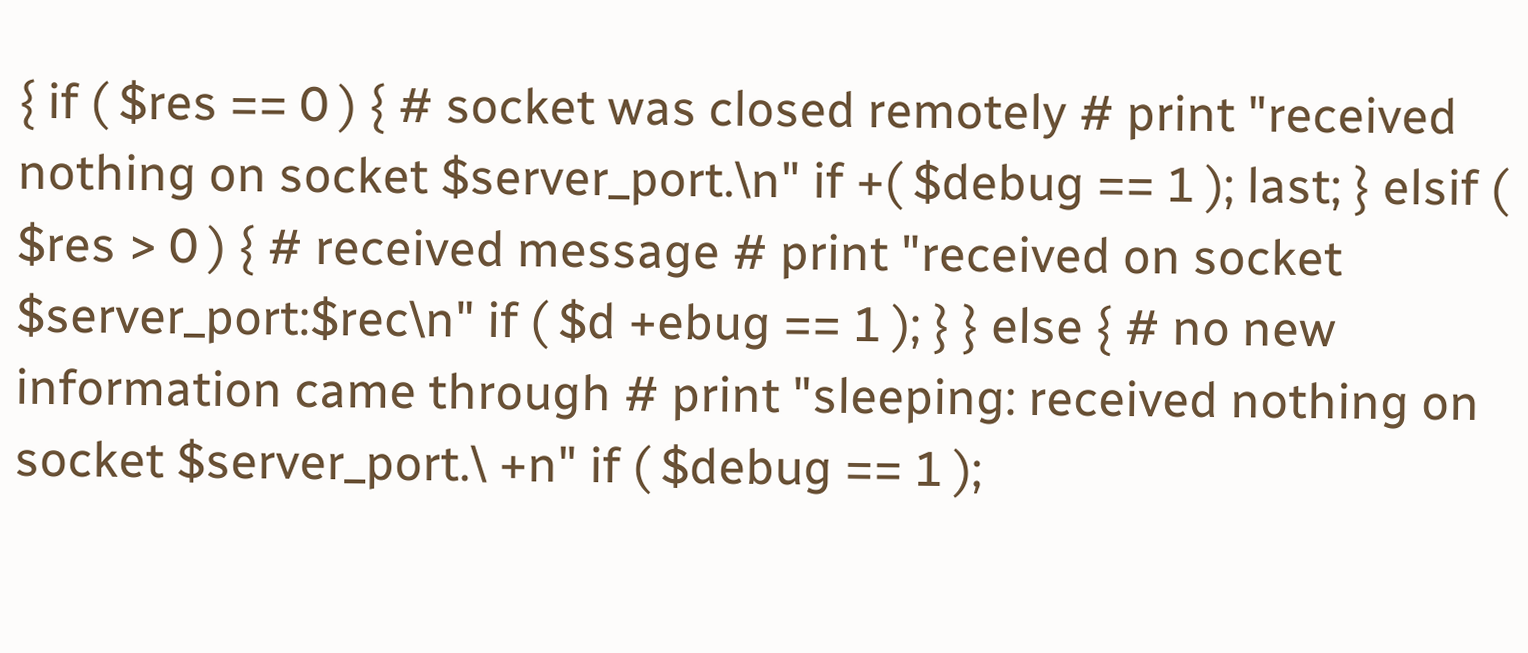{ if ( $res == 0 ) { # socket was closed remotely # print "received nothing on socket $server_port.\n" if +( $debug == 1 ); last; } elsif ( $res > 0 ) { # received message # print "received on socket $server_port:$rec\n" if ( $d +ebug == 1 ); } } else { # no new information came through # print "sleeping: received nothing on socket $server_port.\ +n" if ( $debug == 1 );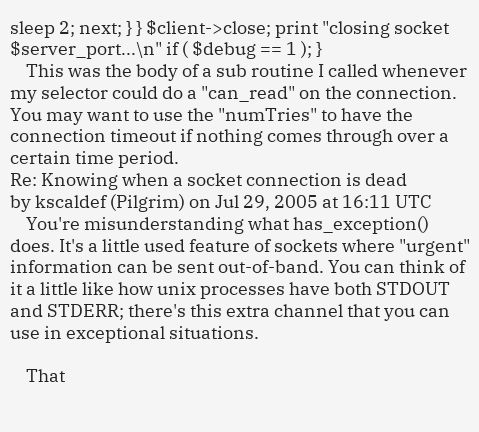sleep 2; next; } } $client->close; print "closing socket $server_port...\n" if ( $debug == 1 ); }
    This was the body of a sub routine I called whenever my selector could do a "can_read" on the connection. You may want to use the "numTries" to have the connection timeout if nothing comes through over a certain time period.
Re: Knowing when a socket connection is dead
by kscaldef (Pilgrim) on Jul 29, 2005 at 16:11 UTC
    You're misunderstanding what has_exception() does. It's a little used feature of sockets where "urgent" information can be sent out-of-band. You can think of it a little like how unix processes have both STDOUT and STDERR; there's this extra channel that you can use in exceptional situations.

    That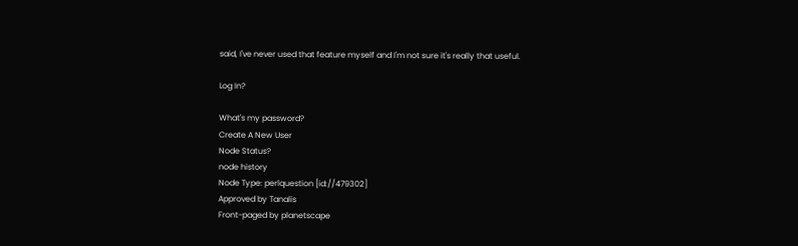said, I've never used that feature myself and I'm not sure it's really that useful.

Log In?

What's my password?
Create A New User
Node Status?
node history
Node Type: perlquestion [id://479302]
Approved by Tanalis
Front-paged by planetscape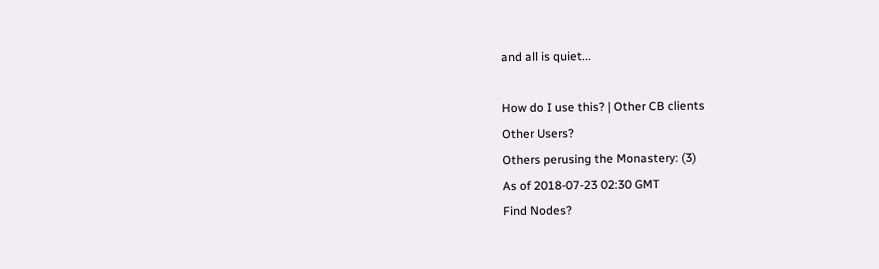and all is quiet...

How do I use this? | Other CB clients
Other Users?
Others perusing the Monastery: (3)
As of 2018-07-23 02:30 GMT
Find Nodes?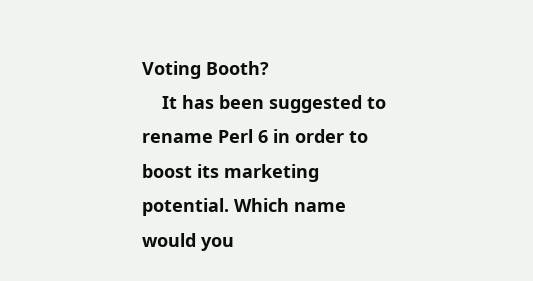Voting Booth?
    It has been suggested to rename Perl 6 in order to boost its marketing potential. Which name would you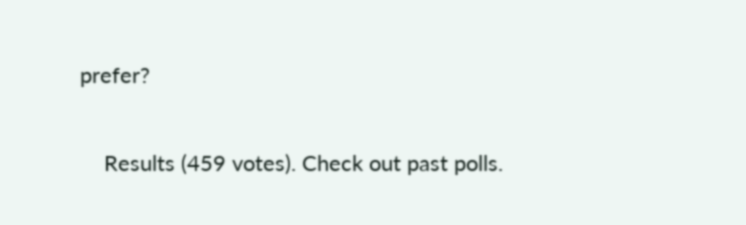prefer?

    Results (459 votes). Check out past polls.